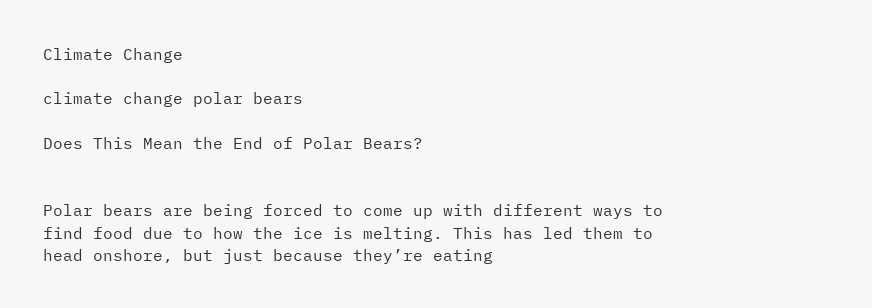Climate Change

climate change polar bears

Does This Mean the End of Polar Bears?


Polar bears are being forced to come up with different ways to find food due to how the ice is melting. This has led them to head onshore, but just because they’re eating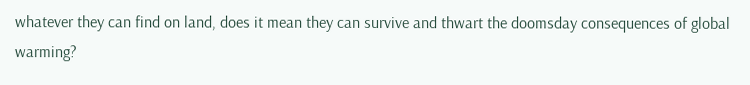whatever they can find on land, does it mean they can survive and thwart the doomsday consequences of global warming?